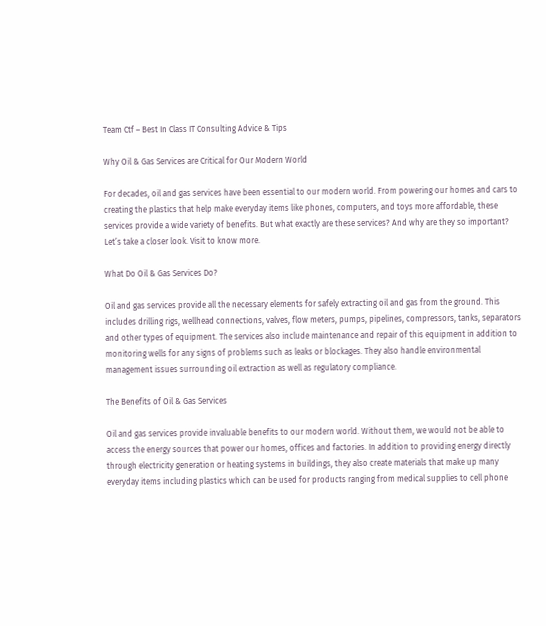Team Ctf – Best In Class IT Consulting Advice & Tips

Why Oil & Gas Services are Critical for Our Modern World

For decades, oil and gas services have been essential to our modern world. From powering our homes and cars to creating the plastics that help make everyday items like phones, computers, and toys more affordable, these services provide a wide variety of benefits. But what exactly are these services? And why are they so important? Let’s take a closer look. Visit to know more.

What Do Oil & Gas Services Do?

Oil and gas services provide all the necessary elements for safely extracting oil and gas from the ground. This includes drilling rigs, wellhead connections, valves, flow meters, pumps, pipelines, compressors, tanks, separators and other types of equipment. The services also include maintenance and repair of this equipment in addition to monitoring wells for any signs of problems such as leaks or blockages. They also handle environmental management issues surrounding oil extraction as well as regulatory compliance.

The Benefits of Oil & Gas Services

Oil and gas services provide invaluable benefits to our modern world. Without them, we would not be able to access the energy sources that power our homes, offices and factories. In addition to providing energy directly through electricity generation or heating systems in buildings, they also create materials that make up many everyday items including plastics which can be used for products ranging from medical supplies to cell phone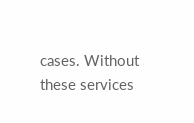cases. Without these services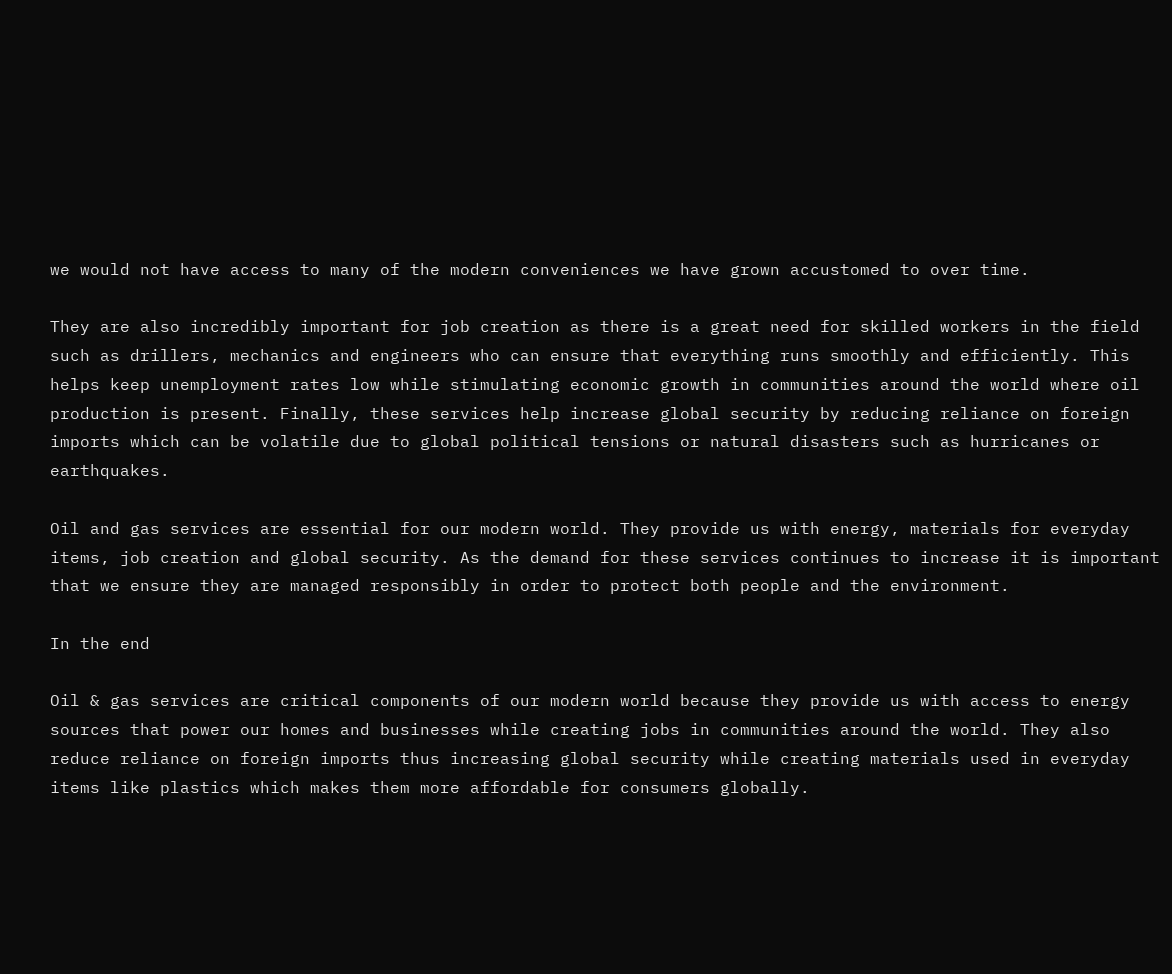we would not have access to many of the modern conveniences we have grown accustomed to over time.

They are also incredibly important for job creation as there is a great need for skilled workers in the field such as drillers, mechanics and engineers who can ensure that everything runs smoothly and efficiently. This helps keep unemployment rates low while stimulating economic growth in communities around the world where oil production is present. Finally, these services help increase global security by reducing reliance on foreign imports which can be volatile due to global political tensions or natural disasters such as hurricanes or earthquakes.

Oil and gas services are essential for our modern world. They provide us with energy, materials for everyday items, job creation and global security. As the demand for these services continues to increase it is important that we ensure they are managed responsibly in order to protect both people and the environment.

In the end

Oil & gas services are critical components of our modern world because they provide us with access to energy sources that power our homes and businesses while creating jobs in communities around the world. They also reduce reliance on foreign imports thus increasing global security while creating materials used in everyday items like plastics which makes them more affordable for consumers globally.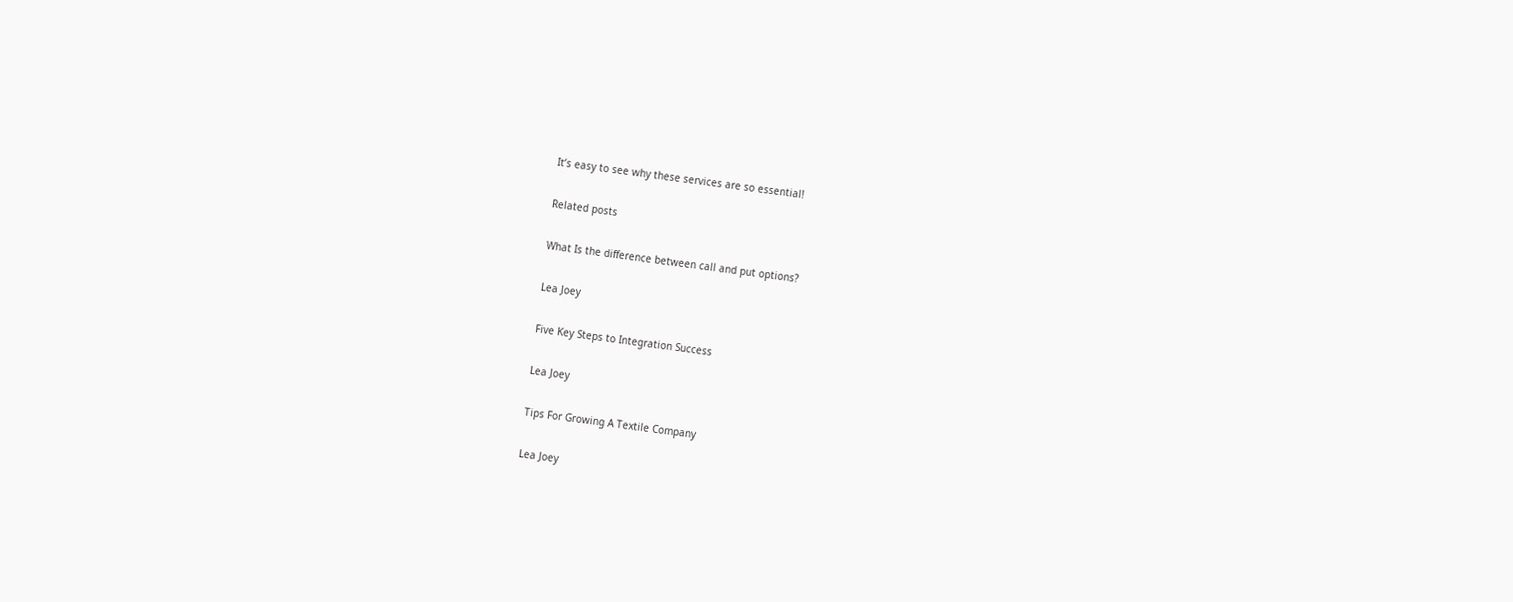It’s easy to see why these services are so essential!

Related posts

What Is the difference between call and put options?

Lea Joey

Five Key Steps to Integration Success

Lea Joey

Tips For Growing A Textile Company

Lea Joey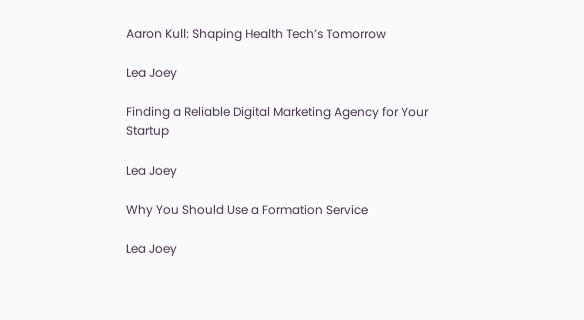Aaron Kull: Shaping Health Tech’s Tomorrow

Lea Joey

Finding a Reliable Digital Marketing Agency for Your Startup

Lea Joey

Why You Should Use a Formation Service

Lea Joey